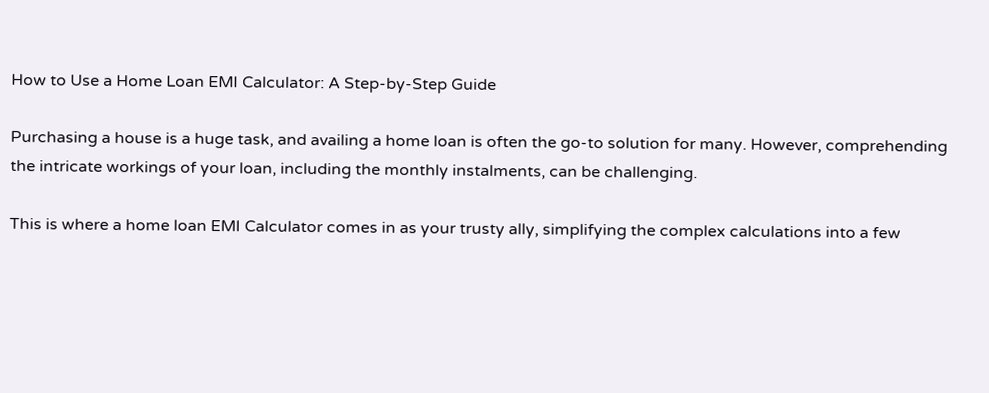How to Use a Home Loan EMI Calculator: A Step-by-Step Guide

Purchasing a house is a huge task, and availing a home loan is often the go-to solution for many. However, comprehending the intricate workings of your loan, including the monthly instalments, can be challenging.

This is where a home loan EMI Calculator comes in as your trusty ally, simplifying the complex calculations into a few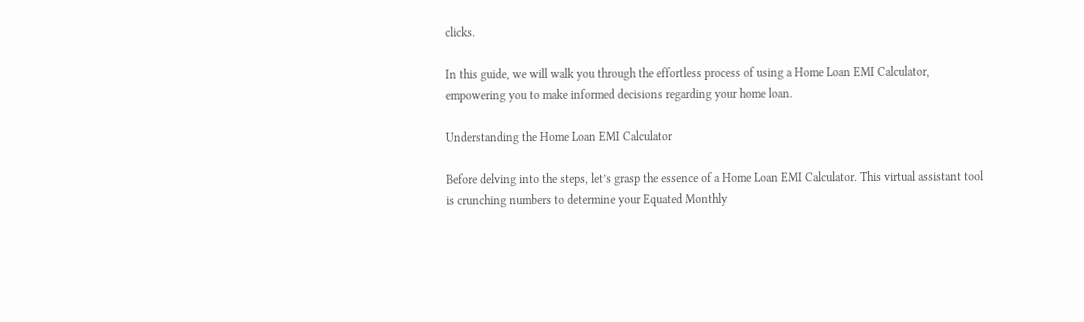clicks.

In this guide, we will walk you through the effortless process of using a Home Loan EMI Calculator, empowering you to make informed decisions regarding your home loan.

Understanding the Home Loan EMI Calculator

Before delving into the steps, let’s grasp the essence of a Home Loan EMI Calculator. This virtual assistant tool is crunching numbers to determine your Equated Monthly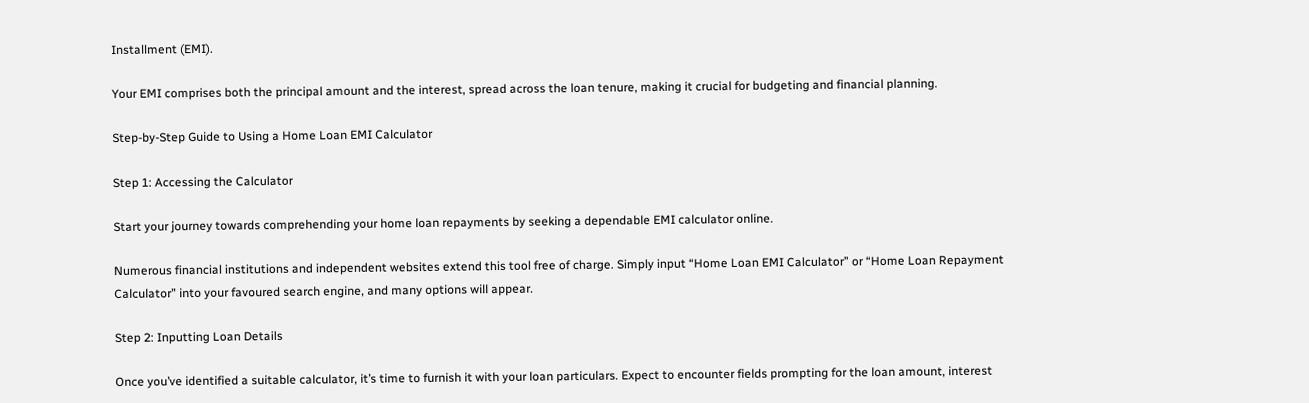Installment (EMI).

Your EMI comprises both the principal amount and the interest, spread across the loan tenure, making it crucial for budgeting and financial planning.

Step-by-Step Guide to Using a Home Loan EMI Calculator

Step 1: Accessing the Calculator

Start your journey towards comprehending your home loan repayments by seeking a dependable EMI calculator online.

Numerous financial institutions and independent websites extend this tool free of charge. Simply input “Home Loan EMI Calculator” or “Home Loan Repayment Calculator” into your favoured search engine, and many options will appear.

Step 2: Inputting Loan Details

Once you’ve identified a suitable calculator, it’s time to furnish it with your loan particulars. Expect to encounter fields prompting for the loan amount, interest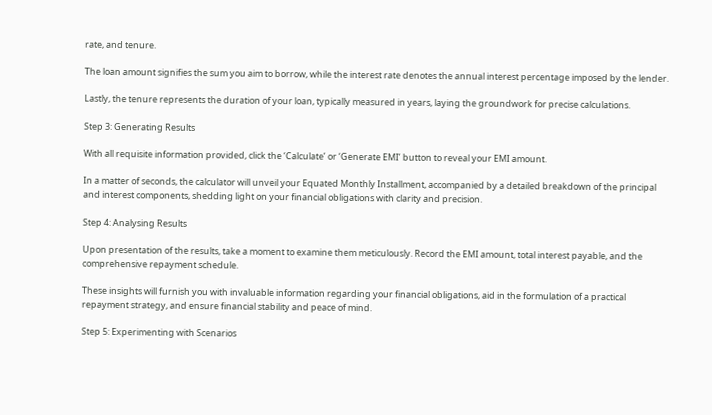rate, and tenure.

The loan amount signifies the sum you aim to borrow, while the interest rate denotes the annual interest percentage imposed by the lender.

Lastly, the tenure represents the duration of your loan, typically measured in years, laying the groundwork for precise calculations.

Step 3: Generating Results

With all requisite information provided, click the ‘Calculate’ or ‘Generate EMI’ button to reveal your EMI amount.

In a matter of seconds, the calculator will unveil your Equated Monthly Installment, accompanied by a detailed breakdown of the principal and interest components, shedding light on your financial obligations with clarity and precision.

Step 4: Analysing Results

Upon presentation of the results, take a moment to examine them meticulously. Record the EMI amount, total interest payable, and the comprehensive repayment schedule.

These insights will furnish you with invaluable information regarding your financial obligations, aid in the formulation of a practical repayment strategy, and ensure financial stability and peace of mind.

Step 5: Experimenting with Scenarios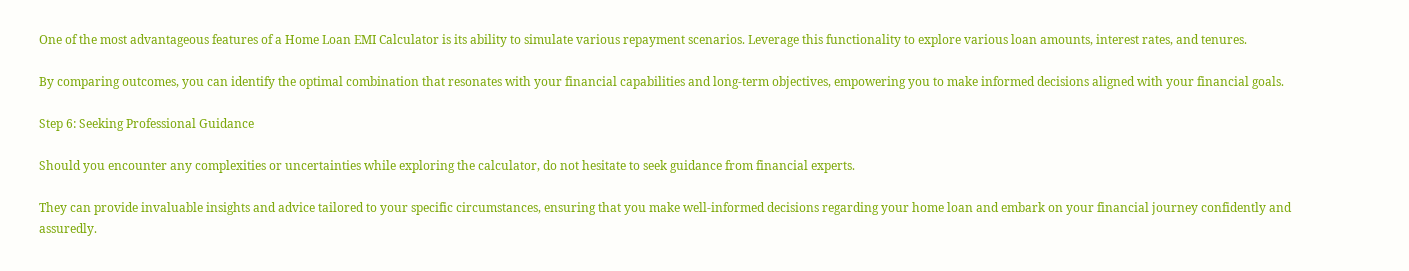One of the most advantageous features of a Home Loan EMI Calculator is its ability to simulate various repayment scenarios. Leverage this functionality to explore various loan amounts, interest rates, and tenures.

By comparing outcomes, you can identify the optimal combination that resonates with your financial capabilities and long-term objectives, empowering you to make informed decisions aligned with your financial goals.

Step 6: Seeking Professional Guidance

Should you encounter any complexities or uncertainties while exploring the calculator, do not hesitate to seek guidance from financial experts.

They can provide invaluable insights and advice tailored to your specific circumstances, ensuring that you make well-informed decisions regarding your home loan and embark on your financial journey confidently and assuredly.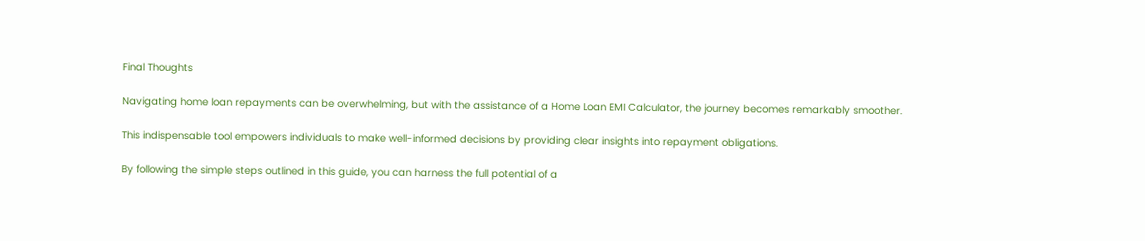Final Thoughts

Navigating home loan repayments can be overwhelming, but with the assistance of a Home Loan EMI Calculator, the journey becomes remarkably smoother.

This indispensable tool empowers individuals to make well-informed decisions by providing clear insights into repayment obligations.

By following the simple steps outlined in this guide, you can harness the full potential of a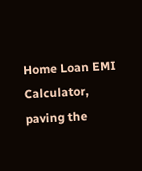Home Loan EMI Calculator, paving the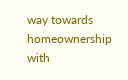way towards homeownership with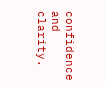confidence and clarity.